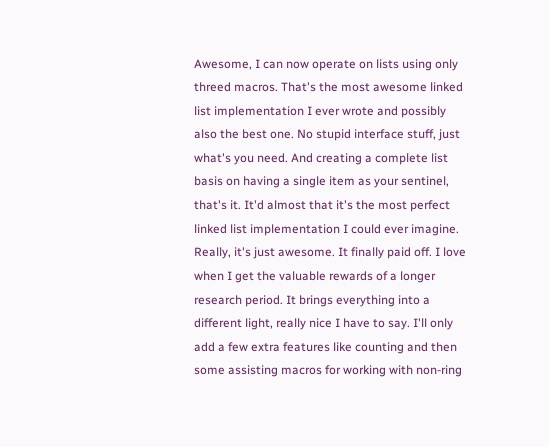Awesome, I can now operate on lists using only threed macros. That's the most awesome linked list implementation I ever wrote and possibly also the best one. No stupid interface stuff, just what's you need. And creating a complete list basis on having a single item as your sentinel, that's it. It'd almost that it's the most perfect linked list implementation I could ever imagine. Really, it's just awesome. It finally paid off. I love when I get the valuable rewards of a longer research period. It brings everything into a different light, really nice I have to say. I'll only add a few extra features like counting and then some assisting macros for working with non-ring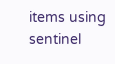items using sentinel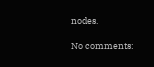nodes.

No comments: